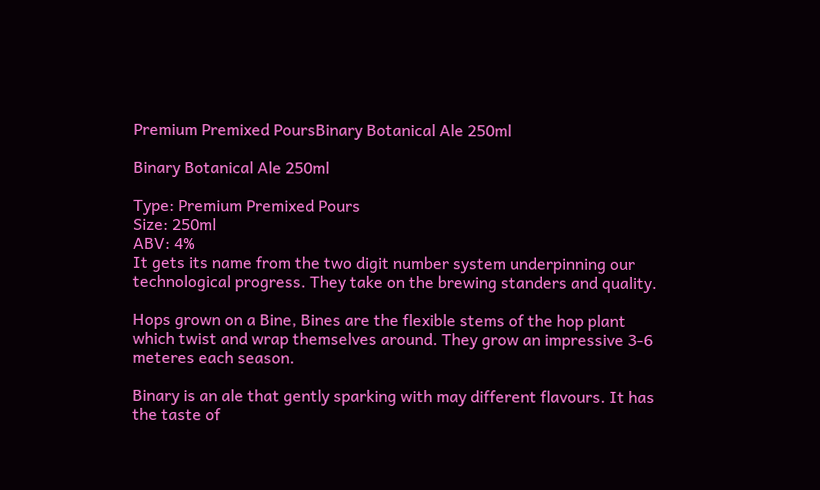Premium Premixed PoursBinary Botanical Ale 250ml

Binary Botanical Ale 250ml

Type: Premium Premixed Pours
Size: 250ml
ABV: 4%
It gets its name from the two digit number system underpinning our technological progress. They take on the brewing standers and quality.

Hops grown on a Bine, Bines are the flexible stems of the hop plant which twist and wrap themselves around. They grow an impressive 3-6 meteres each season.

Binary is an ale that gently sparking with may different flavours. It has the taste of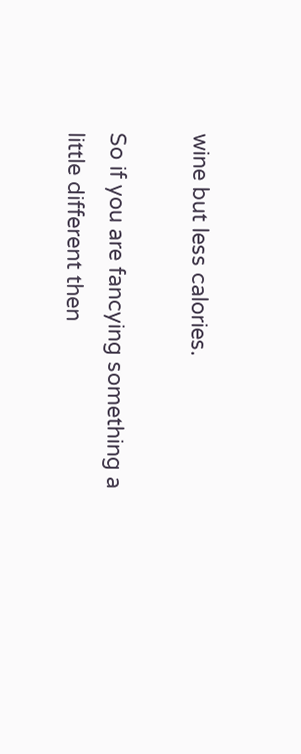wine but less calories.

So if you are fancying something a little different then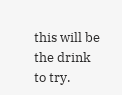this will be the drink to try.